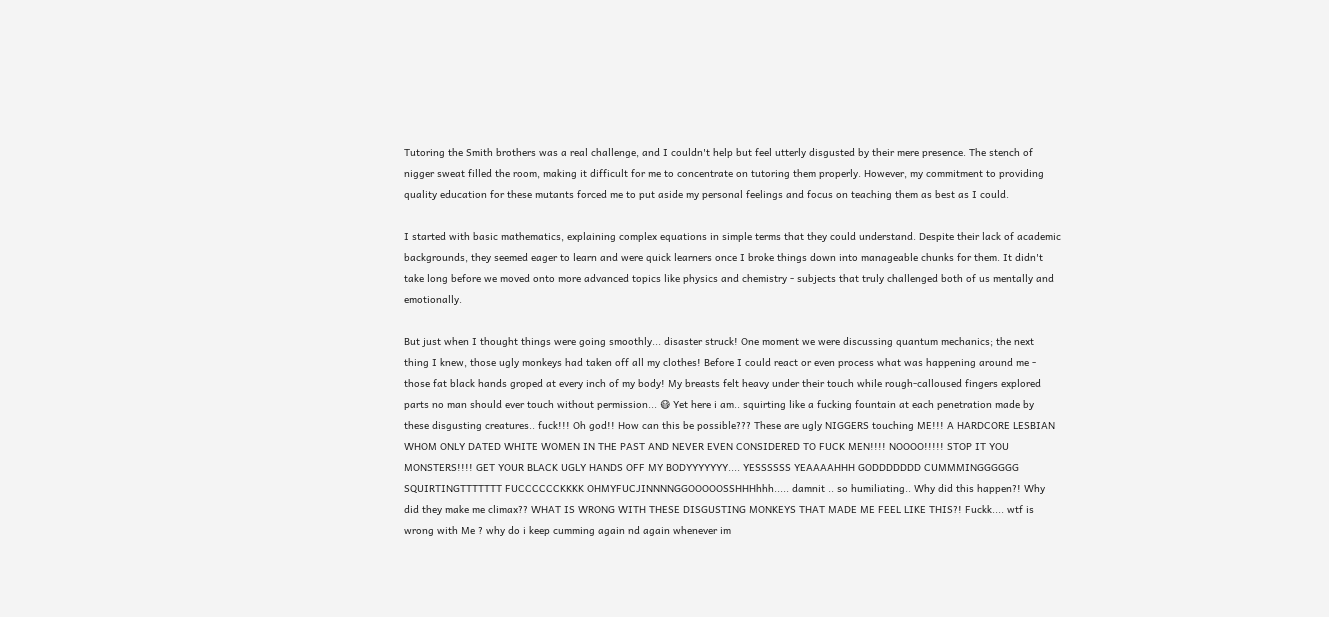Tutoring the Smith brothers was a real challenge, and I couldn't help but feel utterly disgusted by their mere presence. The stench of nigger sweat filled the room, making it difficult for me to concentrate on tutoring them properly. However, my commitment to providing quality education for these mutants forced me to put aside my personal feelings and focus on teaching them as best as I could.

I started with basic mathematics, explaining complex equations in simple terms that they could understand. Despite their lack of academic backgrounds, they seemed eager to learn and were quick learners once I broke things down into manageable chunks for them. It didn't take long before we moved onto more advanced topics like physics and chemistry - subjects that truly challenged both of us mentally and emotionally.

But just when I thought things were going smoothly... disaster struck! One moment we were discussing quantum mechanics; the next thing I knew, those ugly monkeys had taken off all my clothes! Before I could react or even process what was happening around me - those fat black hands groped at every inch of my body! My breasts felt heavy under their touch while rough-calloused fingers explored parts no man should ever touch without permission... 😷 Yet here i am.. squirting like a fucking fountain at each penetration made by these disgusting creatures.. fuck!!! Oh god!! How can this be possible??? These are ugly NIGGERS touching ME!!! A HARDCORE LESBIAN WHOM ONLY DATED WHITE WOMEN IN THE PAST AND NEVER EVEN CONSIDERED TO FUCK MEN!!!! NOOOO!!!!! STOP IT YOU MONSTERS!!!! GET YOUR BLACK UGLY HANDS OFF MY BODYYYYYYY.... YESSSSSS YEAAAAHHH GODDDDDDD CUMMMINGGGGGG SQUIRTINGTTTTTTT FUCCCCCCKKKK OHMYFUCJINNNNGGOOOOOSSHHHhhh..... damnit .. so humiliating.. Why did this happen?! Why did they make me climax?? WHAT IS WRONG WITH THESE DISGUSTING MONKEYS THAT MADE ME FEEL LIKE THIS?! Fuckk.... wtf is wrong with Me ? why do i keep cumming again nd again whenever im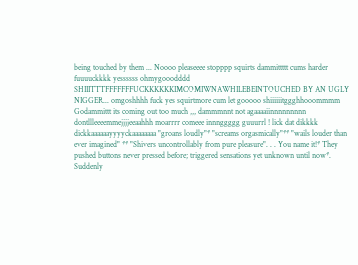being touched by them ... Noooo pleaseeee stopppp squirts dammittttt cums harder fuuuuckkkk yessssss ohmygooodddd SHIIITTTFFFFFFFUCKKKKKKIMCOMIWNAWHILEBEINTOUCHED BY AN UGLY NIGGER... omgoshhhh fuck yes squirtmore cum let gooooo shiiiiiitggghhooommmm Godammittt its coming out too much ,,, dammmnnt not agaaaaiinnnnnnnnn dontllleeeemmejjjjeeaahhh moarrrr comeee innnggggg guuurrl ! lick dat dikkkk dickkaaaaaayyyyckaaaaaaaa "groans loudly"* "screams orgasmically"** "wails louder than ever imagined" ** "Shivers uncontrollably from pure pleasure". . . You name it!* They pushed buttons never pressed before; triggered sensations yet unknown until now*. Suddenly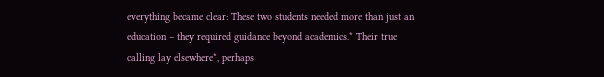everything became clear: These two students needed more than just an education – they required guidance beyond academics.* Their true calling lay elsewhere*, perhaps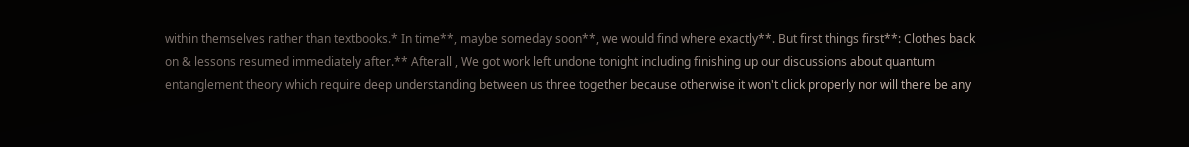within themselves rather than textbooks.* In time**, maybe someday soon**, we would find where exactly**. But first things first**: Clothes back on & lessons resumed immediately after.** Afterall , We got work left undone tonight including finishing up our discussions about quantum entanglement theory which require deep understanding between us three together because otherwise it won't click properly nor will there be any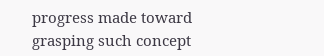progress made toward grasping such concept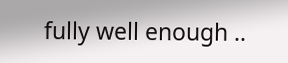fully well enough ..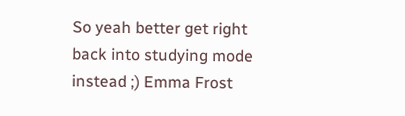So yeah better get right back into studying mode instead ;) Emma Frost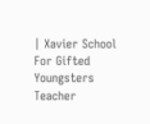| Xavier School For Gifted Youngsters Teacher